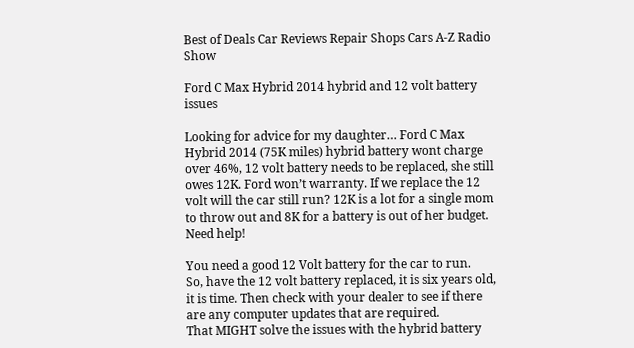Best of Deals Car Reviews Repair Shops Cars A-Z Radio Show

Ford C Max Hybrid 2014 hybrid and 12 volt battery issues

Looking for advice for my daughter… Ford C Max Hybrid 2014 (75K miles) hybrid battery wont charge over 46%, 12 volt battery needs to be replaced, she still owes 12K. Ford won’t warranty. If we replace the 12 volt will the car still run? 12K is a lot for a single mom to throw out and 8K for a battery is out of her budget. Need help!

You need a good 12 Volt battery for the car to run.
So, have the 12 volt battery replaced, it is six years old, it is time. Then check with your dealer to see if there are any computer updates that are required.
That MIGHT solve the issues with the hybrid battery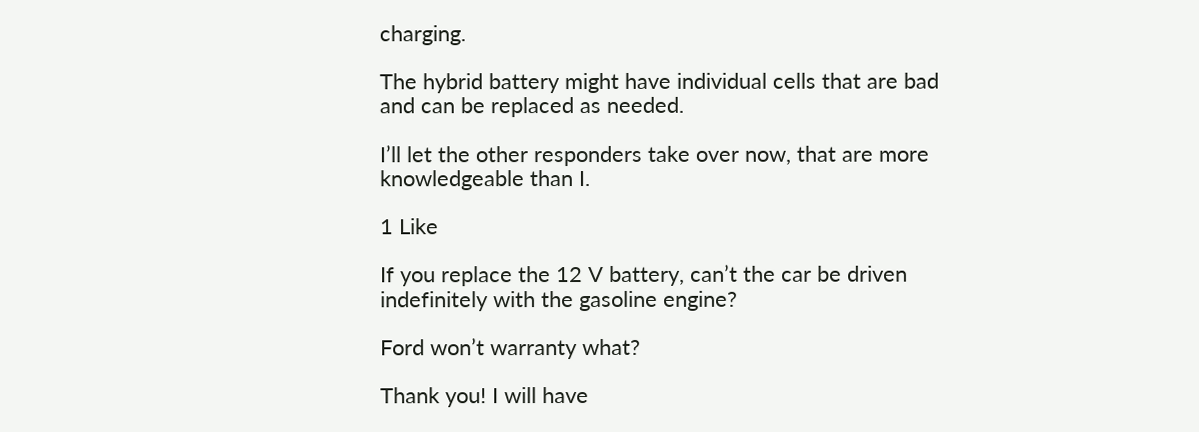charging.

The hybrid battery might have individual cells that are bad and can be replaced as needed.

I’ll let the other responders take over now, that are more knowledgeable than I.

1 Like

If you replace the 12 V battery, can’t the car be driven indefinitely with the gasoline engine?

Ford won’t warranty what?

Thank you! I will have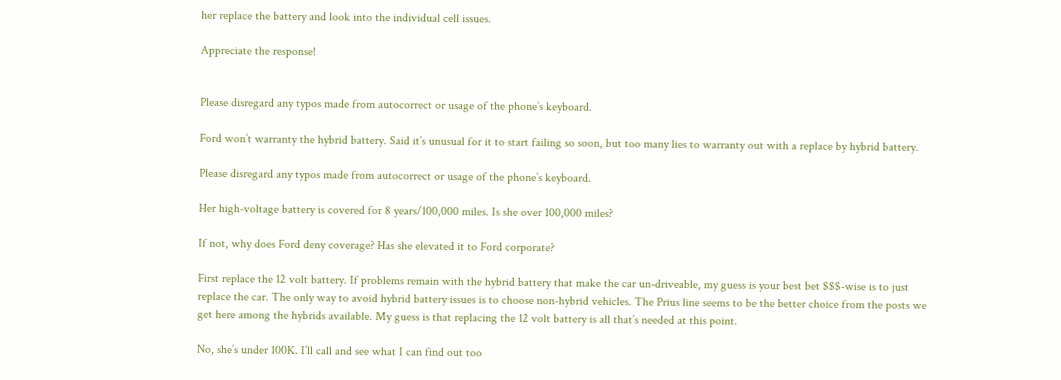her replace the battery and look into the individual cell issues.

Appreciate the response!


Please disregard any typos made from autocorrect or usage of the phone’s keyboard.

Ford won’t warranty the hybrid battery. Said it’s unusual for it to start failing so soon, but too many lies to warranty out with a replace by hybrid battery.

Please disregard any typos made from autocorrect or usage of the phone’s keyboard.

Her high-voltage battery is covered for 8 years/100,000 miles. Is she over 100,000 miles?

If not, why does Ford deny coverage? Has she elevated it to Ford corporate?

First replace the 12 volt battery. If problems remain with the hybrid battery that make the car un-driveable, my guess is your best bet $$$-wise is to just replace the car. The only way to avoid hybrid battery issues is to choose non-hybrid vehicles. The Prius line seems to be the better choice from the posts we get here among the hybrids available. My guess is that replacing the 12 volt battery is all that’s needed at this point.

No, she’s under 100K. I’ll call and see what I can find out too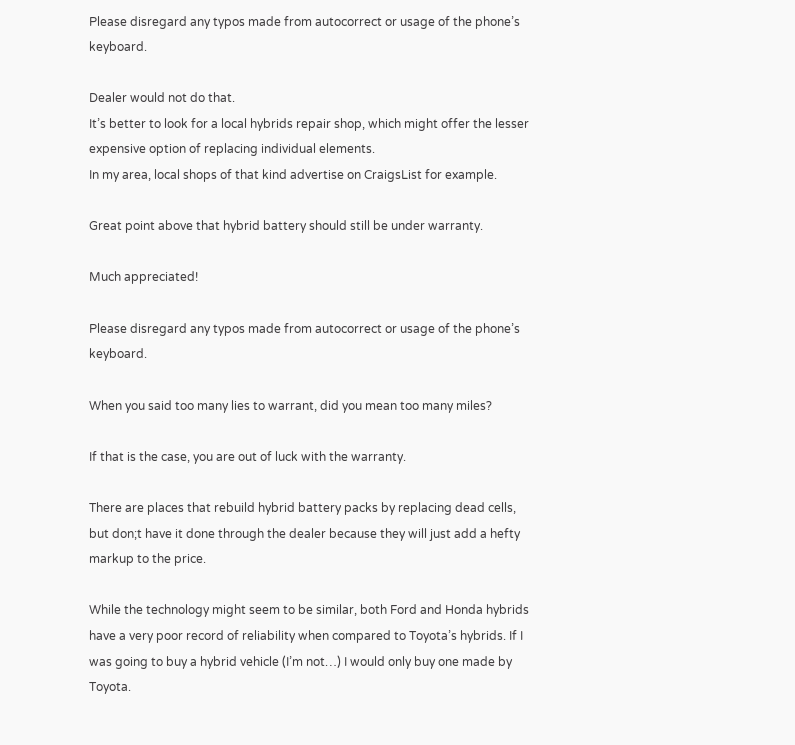Please disregard any typos made from autocorrect or usage of the phone’s keyboard.

Dealer would not do that.
It’s better to look for a local hybrids repair shop, which might offer the lesser expensive option of replacing individual elements.
In my area, local shops of that kind advertise on CraigsList for example.

Great point above that hybrid battery should still be under warranty.

Much appreciated!

Please disregard any typos made from autocorrect or usage of the phone’s keyboard.

When you said too many lies to warrant, did you mean too many miles?

If that is the case, you are out of luck with the warranty.

There are places that rebuild hybrid battery packs by replacing dead cells, but don;t have it done through the dealer because they will just add a hefty markup to the price.

While the technology might seem to be similar, both Ford and Honda hybrids have a very poor record of reliability when compared to Toyota’s hybrids. If I was going to buy a hybrid vehicle (I’m not…) I would only buy one made by Toyota.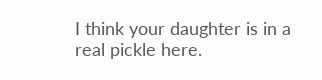I think your daughter is in a real pickle here.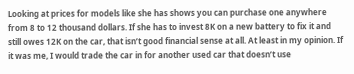Looking at prices for models like she has shows you can purchase one anywhere from 8 to 12 thousand dollars. If she has to invest 8K on a new battery to fix it and still owes 12K on the car, that isn’t good financial sense at all. At least in my opinion. If it was me, I would trade the car in for another used car that doesn’t use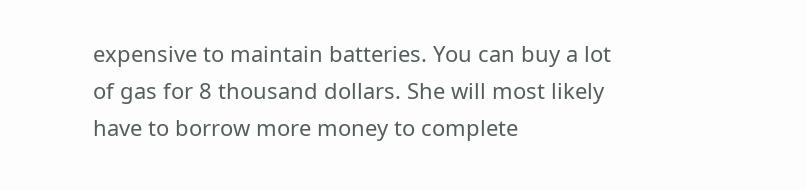expensive to maintain batteries. You can buy a lot of gas for 8 thousand dollars. She will most likely have to borrow more money to complete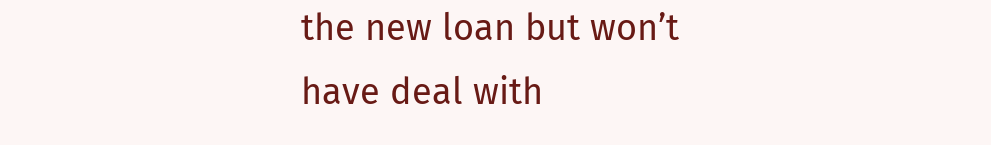the new loan but won’t have deal with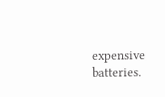expensive batteries.